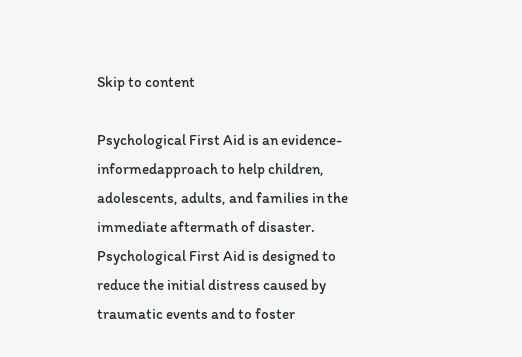Skip to content

Psychological First Aid is an evidence-informedapproach to help children, adolescents, adults, and families in the immediate aftermath of disaster. Psychological First Aid is designed to reduce the initial distress caused by traumatic events and to foster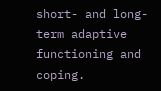short- and long-term adaptive functioning and coping.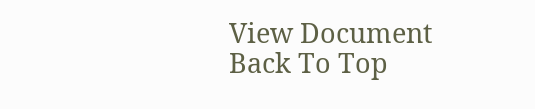View Document
Back To Top